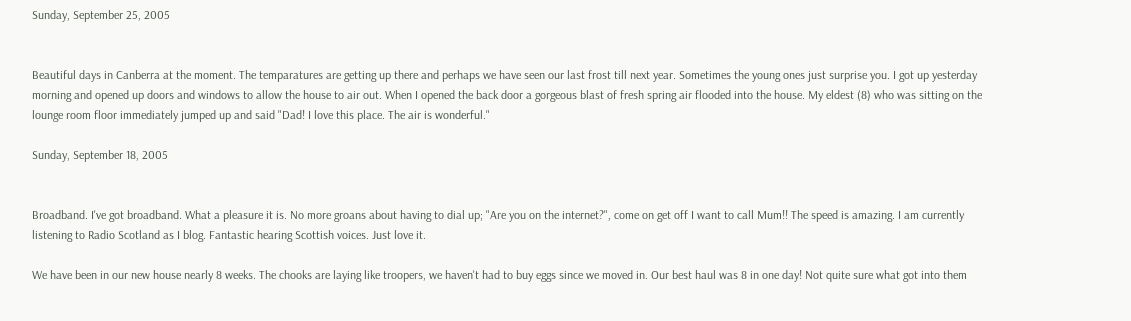Sunday, September 25, 2005


Beautiful days in Canberra at the moment. The temparatures are getting up there and perhaps we have seen our last frost till next year. Sometimes the young ones just surprise you. I got up yesterday morning and opened up doors and windows to allow the house to air out. When I opened the back door a gorgeous blast of fresh spring air flooded into the house. My eldest (8) who was sitting on the lounge room floor immediately jumped up and said "Dad! I love this place. The air is wonderful."

Sunday, September 18, 2005


Broadband. I've got broadband. What a pleasure it is. No more groans about having to dial up; "Are you on the internet?", come on get off I want to call Mum!! The speed is amazing. I am currently listening to Radio Scotland as I blog. Fantastic hearing Scottish voices. Just love it.

We have been in our new house nearly 8 weeks. The chooks are laying like troopers, we haven't had to buy eggs since we moved in. Our best haul was 8 in one day! Not quite sure what got into them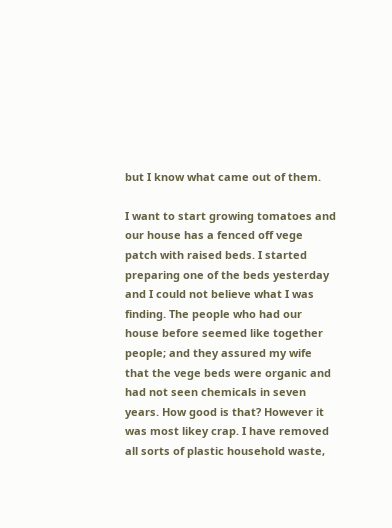but I know what came out of them.

I want to start growing tomatoes and our house has a fenced off vege patch with raised beds. I started preparing one of the beds yesterday and I could not believe what I was finding. The people who had our house before seemed like together people; and they assured my wife that the vege beds were organic and had not seen chemicals in seven years. How good is that? However it was most likey crap. I have removed all sorts of plastic household waste,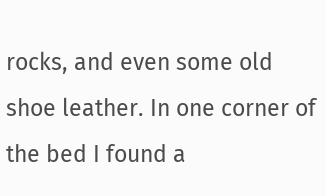rocks, and even some old shoe leather. In one corner of the bed I found a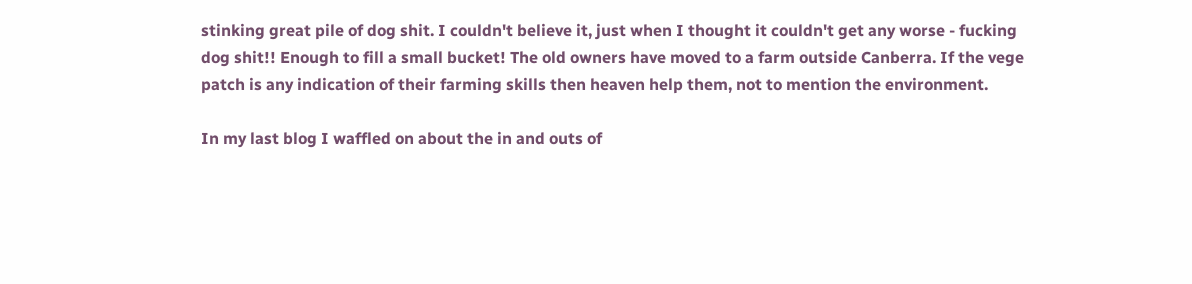stinking great pile of dog shit. I couldn't believe it, just when I thought it couldn't get any worse - fucking dog shit!! Enough to fill a small bucket! The old owners have moved to a farm outside Canberra. If the vege patch is any indication of their farming skills then heaven help them, not to mention the environment.

In my last blog I waffled on about the in and outs of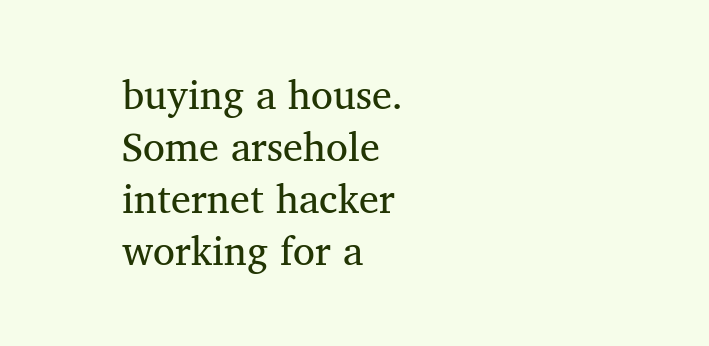buying a house. Some arsehole internet hacker working for a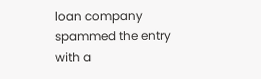loan company spammed the entry with a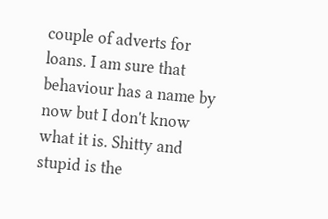couple of adverts for loans. I am sure that behaviour has a name by now but I don't know what it is. Shitty and stupid is the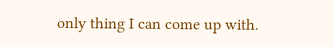only thing I can come up with.